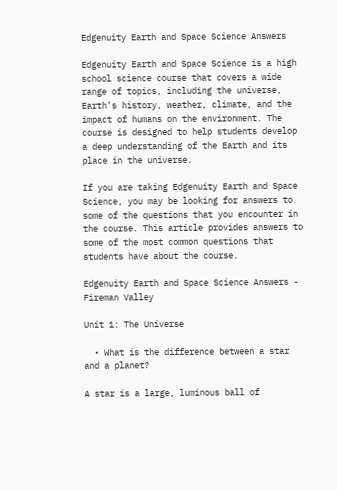Edgenuity Earth and Space Science Answers

Edgenuity Earth and Space Science is a high school science course that covers a wide range of topics, including the universe, Earth’s history, weather, climate, and the impact of humans on the environment. The course is designed to help students develop a deep understanding of the Earth and its place in the universe.

If you are taking Edgenuity Earth and Space Science, you may be looking for answers to some of the questions that you encounter in the course. This article provides answers to some of the most common questions that students have about the course.

Edgenuity Earth and Space Science Answers - Fireman Valley

Unit 1: The Universe

  • What is the difference between a star and a planet?

A star is a large, luminous ball of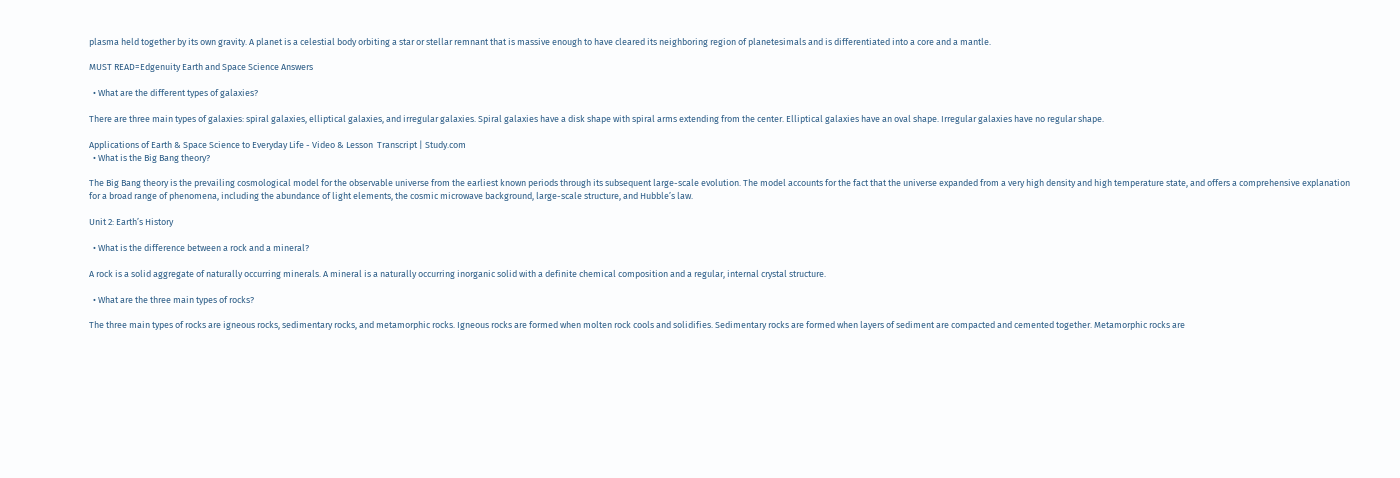plasma held together by its own gravity. A planet is a celestial body orbiting a star or stellar remnant that is massive enough to have cleared its neighboring region of planetesimals and is differentiated into a core and a mantle.

MUST READ=Edgenuity Earth and Space Science Answers

  • What are the different types of galaxies?

There are three main types of galaxies: spiral galaxies, elliptical galaxies, and irregular galaxies. Spiral galaxies have a disk shape with spiral arms extending from the center. Elliptical galaxies have an oval shape. Irregular galaxies have no regular shape.

Applications of Earth & Space Science to Everyday Life - Video & Lesson  Transcript | Study.com
  • What is the Big Bang theory?

The Big Bang theory is the prevailing cosmological model for the observable universe from the earliest known periods through its subsequent large-scale evolution. The model accounts for the fact that the universe expanded from a very high density and high temperature state, and offers a comprehensive explanation for a broad range of phenomena, including the abundance of light elements, the cosmic microwave background, large-scale structure, and Hubble’s law.

Unit 2: Earth’s History

  • What is the difference between a rock and a mineral?

A rock is a solid aggregate of naturally occurring minerals. A mineral is a naturally occurring inorganic solid with a definite chemical composition and a regular, internal crystal structure.

  • What are the three main types of rocks?

The three main types of rocks are igneous rocks, sedimentary rocks, and metamorphic rocks. Igneous rocks are formed when molten rock cools and solidifies. Sedimentary rocks are formed when layers of sediment are compacted and cemented together. Metamorphic rocks are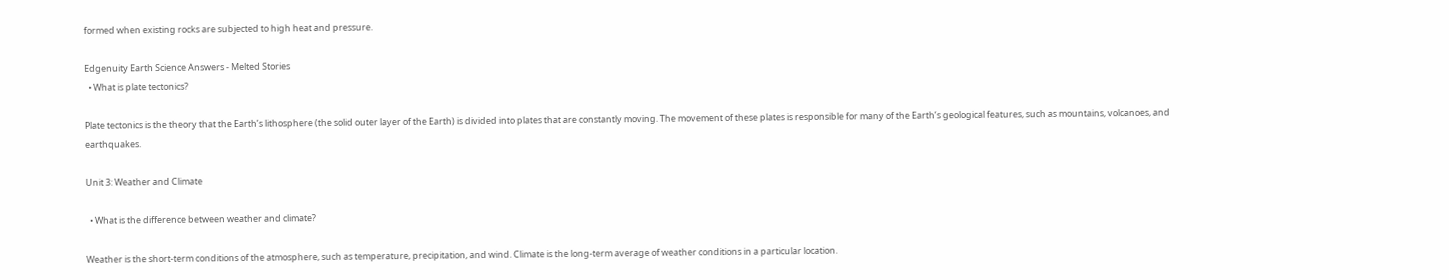formed when existing rocks are subjected to high heat and pressure.

Edgenuity Earth Science Answers - Melted Stories
  • What is plate tectonics?

Plate tectonics is the theory that the Earth’s lithosphere (the solid outer layer of the Earth) is divided into plates that are constantly moving. The movement of these plates is responsible for many of the Earth’s geological features, such as mountains, volcanoes, and earthquakes.

Unit 3: Weather and Climate

  • What is the difference between weather and climate?

Weather is the short-term conditions of the atmosphere, such as temperature, precipitation, and wind. Climate is the long-term average of weather conditions in a particular location.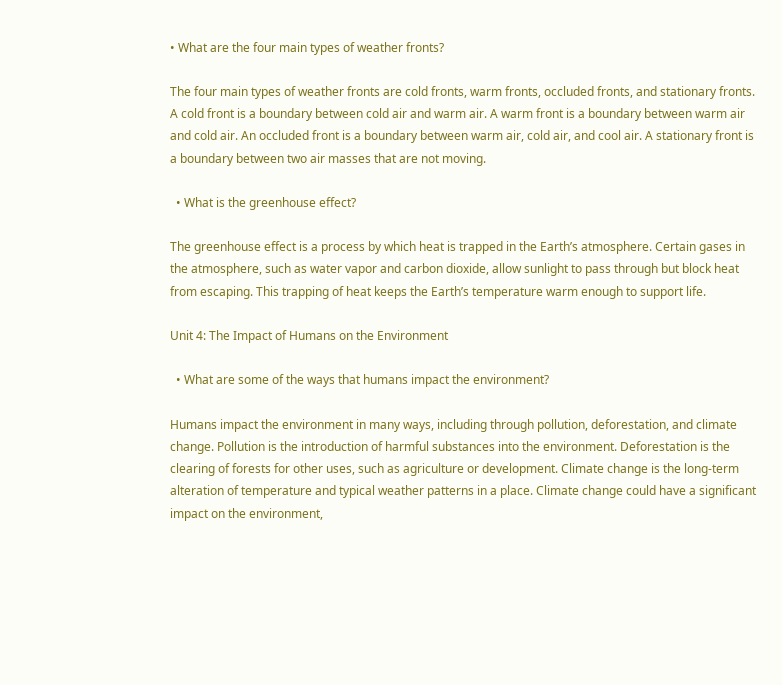• What are the four main types of weather fronts?

The four main types of weather fronts are cold fronts, warm fronts, occluded fronts, and stationary fronts. A cold front is a boundary between cold air and warm air. A warm front is a boundary between warm air and cold air. An occluded front is a boundary between warm air, cold air, and cool air. A stationary front is a boundary between two air masses that are not moving.

  • What is the greenhouse effect?

The greenhouse effect is a process by which heat is trapped in the Earth’s atmosphere. Certain gases in the atmosphere, such as water vapor and carbon dioxide, allow sunlight to pass through but block heat from escaping. This trapping of heat keeps the Earth’s temperature warm enough to support life.

Unit 4: The Impact of Humans on the Environment

  • What are some of the ways that humans impact the environment?

Humans impact the environment in many ways, including through pollution, deforestation, and climate change. Pollution is the introduction of harmful substances into the environment. Deforestation is the clearing of forests for other uses, such as agriculture or development. Climate change is the long-term alteration of temperature and typical weather patterns in a place. Climate change could have a significant impact on the environment,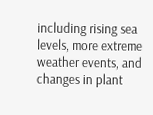including rising sea levels, more extreme weather events, and changes in plant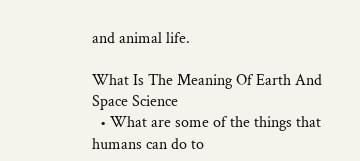and animal life.

What Is The Meaning Of Earth And Space Science
  • What are some of the things that humans can do to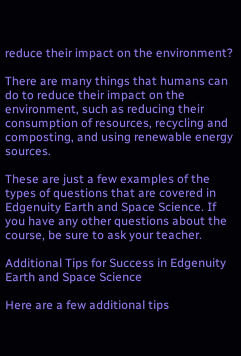reduce their impact on the environment?

There are many things that humans can do to reduce their impact on the environment, such as reducing their consumption of resources, recycling and composting, and using renewable energy sources.

These are just a few examples of the types of questions that are covered in Edgenuity Earth and Space Science. If you have any other questions about the course, be sure to ask your teacher.

Additional Tips for Success in Edgenuity Earth and Space Science

Here are a few additional tips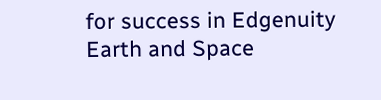for success in Edgenuity Earth and Space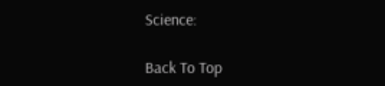Science:

Back To Top